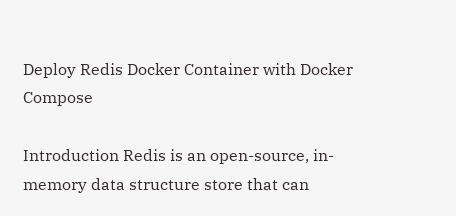Deploy Redis Docker Container with Docker Compose

Introduction Redis is an open-source, in-memory data structure store that can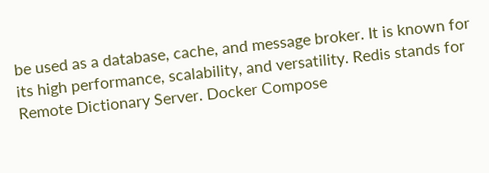be used as a database, cache, and message broker. It is known for its high performance, scalability, and versatility. Redis stands for Remote Dictionary Server. Docker Compose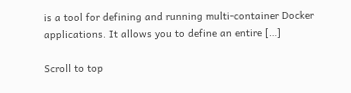is a tool for defining and running multi-container Docker applications. It allows you to define an entire […]

Scroll to top